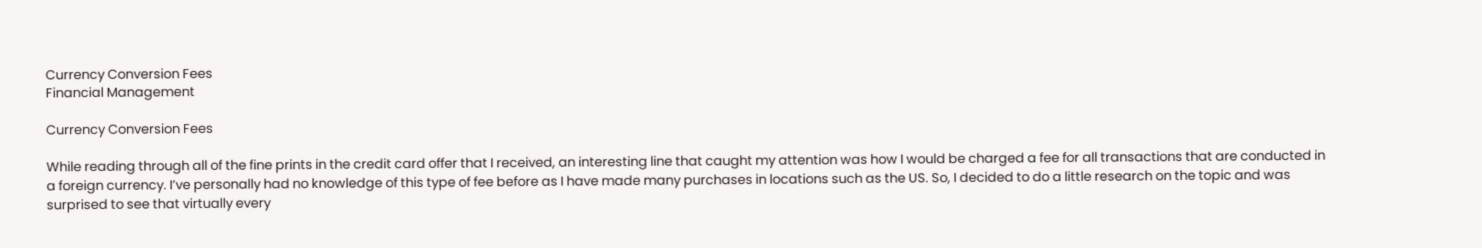Currency Conversion Fees
Financial Management

Currency Conversion Fees

While reading through all of the fine prints in the credit card offer that I received, an interesting line that caught my attention was how I would be charged a fee for all transactions that are conducted in a foreign currency. I’ve personally had no knowledge of this type of fee before as I have made many purchases in locations such as the US. So, I decided to do a little research on the topic and was surprised to see that virtually every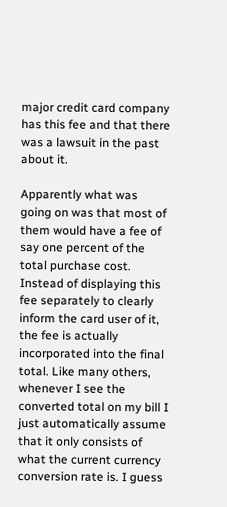major credit card company has this fee and that there was a lawsuit in the past about it.

Apparently what was going on was that most of them would have a fee of say one percent of the total purchase cost. Instead of displaying this fee separately to clearly inform the card user of it, the fee is actually incorporated into the final total. Like many others, whenever I see the converted total on my bill I just automatically assume that it only consists of what the current currency conversion rate is. I guess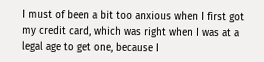I must of been a bit too anxious when I first got my credit card, which was right when I was at a legal age to get one, because I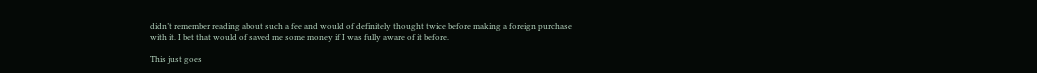didn’t remember reading about such a fee and would of definitely thought twice before making a foreign purchase with it. I bet that would of saved me some money if I was fully aware of it before.

This just goes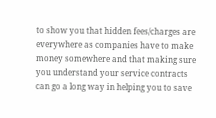to show you that hidden fees/charges are everywhere as companies have to make money somewhere and that making sure you understand your service contracts can go a long way in helping you to save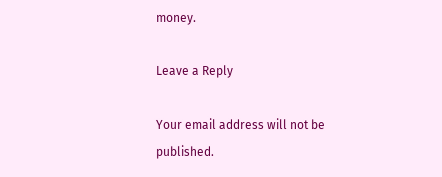money.

Leave a Reply

Your email address will not be published.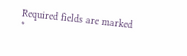Required fields are marked *